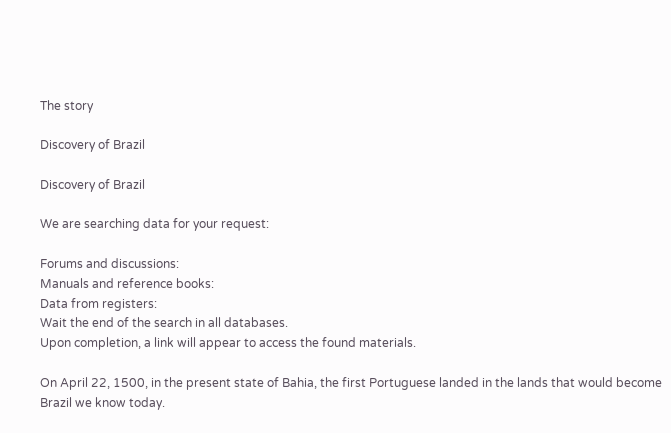The story

Discovery of Brazil

Discovery of Brazil

We are searching data for your request:

Forums and discussions:
Manuals and reference books:
Data from registers:
Wait the end of the search in all databases.
Upon completion, a link will appear to access the found materials.

On April 22, 1500, in the present state of Bahia, the first Portuguese landed in the lands that would become Brazil we know today.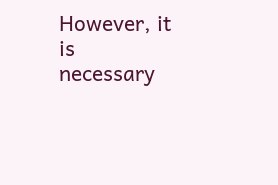However, it is necessary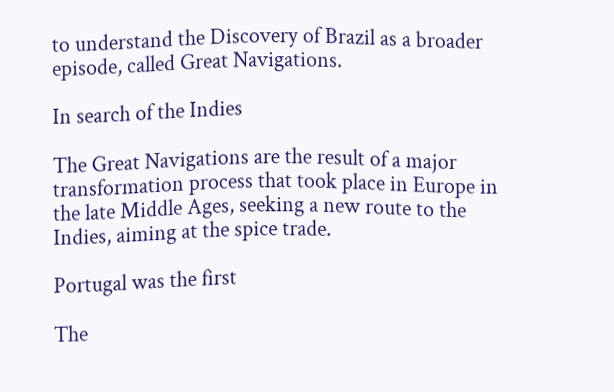to understand the Discovery of Brazil as a broader episode, called Great Navigations.

In search of the Indies

The Great Navigations are the result of a major transformation process that took place in Europe in the late Middle Ages, seeking a new route to the Indies, aiming at the spice trade.

Portugal was the first

The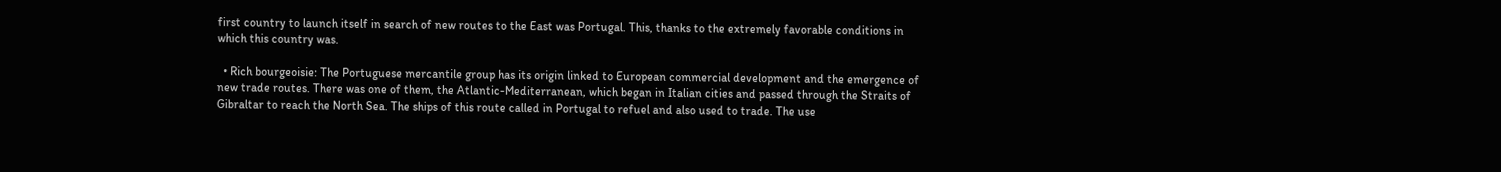first country to launch itself in search of new routes to the East was Portugal. This, thanks to the extremely favorable conditions in which this country was.

  • Rich bourgeoisie: The Portuguese mercantile group has its origin linked to European commercial development and the emergence of new trade routes. There was one of them, the Atlantic-Mediterranean, which began in Italian cities and passed through the Straits of Gibraltar to reach the North Sea. The ships of this route called in Portugal to refuel and also used to trade. The use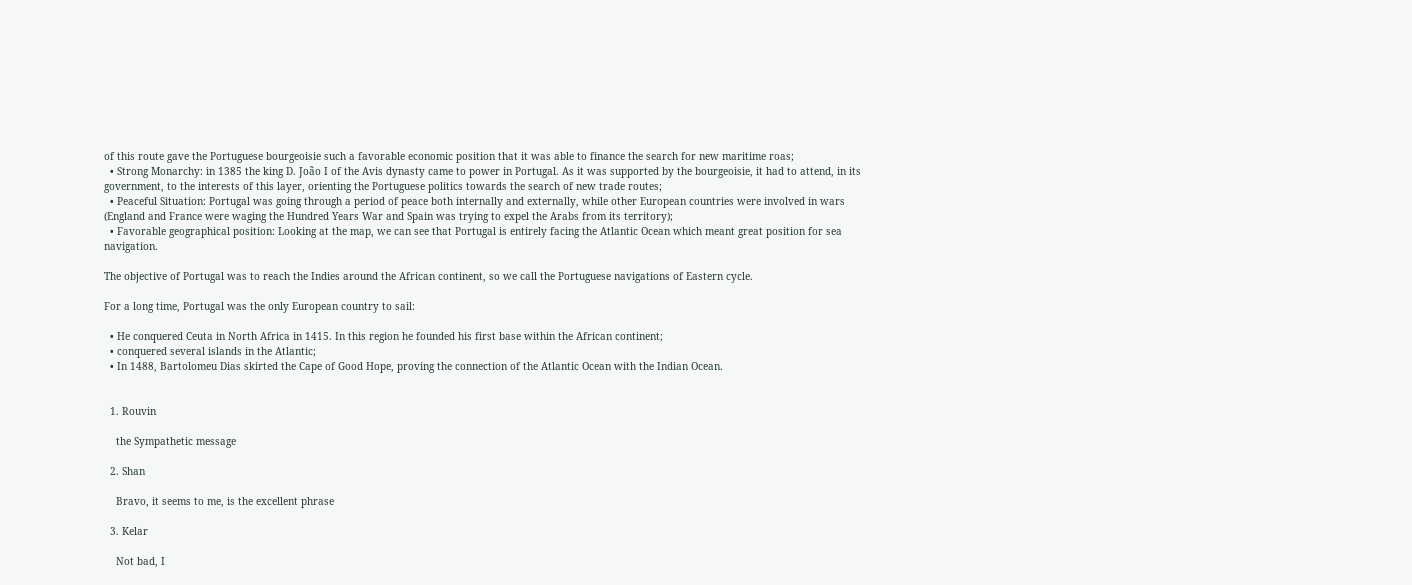of this route gave the Portuguese bourgeoisie such a favorable economic position that it was able to finance the search for new maritime roas;
  • Strong Monarchy: in 1385 the king D. João I of the Avis dynasty came to power in Portugal. As it was supported by the bourgeoisie, it had to attend, in its government, to the interests of this layer, orienting the Portuguese politics towards the search of new trade routes;
  • Peaceful Situation: Portugal was going through a period of peace both internally and externally, while other European countries were involved in wars (England and France were waging the Hundred Years War and Spain was trying to expel the Arabs from its territory);
  • Favorable geographical position: Looking at the map, we can see that Portugal is entirely facing the Atlantic Ocean which meant great position for sea navigation.

The objective of Portugal was to reach the Indies around the African continent, so we call the Portuguese navigations of Eastern cycle.

For a long time, Portugal was the only European country to sail:

  • He conquered Ceuta in North Africa in 1415. In this region he founded his first base within the African continent;
  • conquered several islands in the Atlantic;
  • In 1488, Bartolomeu Dias skirted the Cape of Good Hope, proving the connection of the Atlantic Ocean with the Indian Ocean.


  1. Rouvin

    the Sympathetic message

  2. Shan

    Bravo, it seems to me, is the excellent phrase

  3. Kelar

    Not bad, I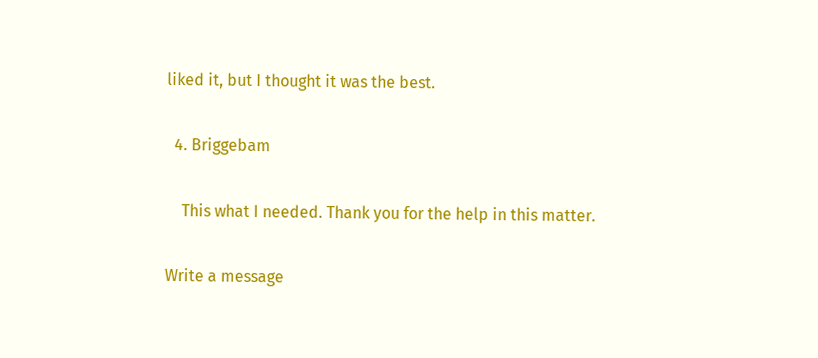liked it, but I thought it was the best.

  4. Briggebam

    This what I needed. Thank you for the help in this matter.

Write a message